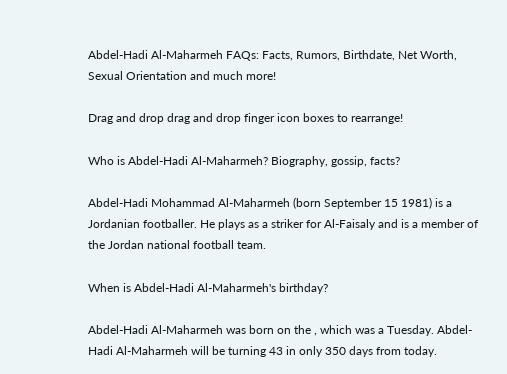Abdel-Hadi Al-Maharmeh FAQs: Facts, Rumors, Birthdate, Net Worth, Sexual Orientation and much more!

Drag and drop drag and drop finger icon boxes to rearrange!

Who is Abdel-Hadi Al-Maharmeh? Biography, gossip, facts?

Abdel-Hadi Mohammad Al-Maharmeh (born September 15 1981) is a Jordanian footballer. He plays as a striker for Al-Faisaly and is a member of the Jordan national football team.

When is Abdel-Hadi Al-Maharmeh's birthday?

Abdel-Hadi Al-Maharmeh was born on the , which was a Tuesday. Abdel-Hadi Al-Maharmeh will be turning 43 in only 350 days from today.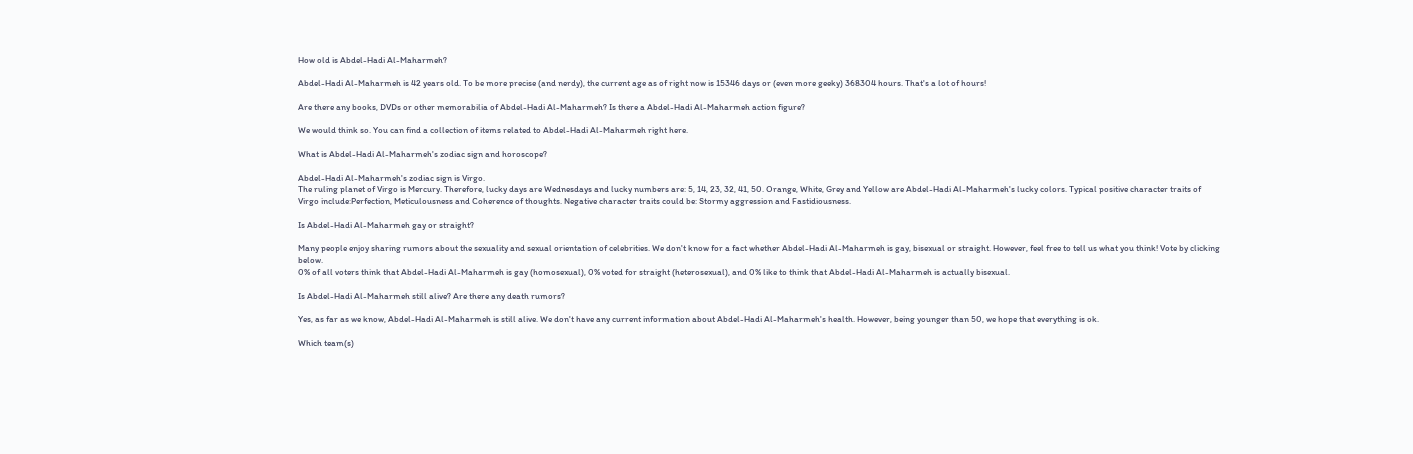How old is Abdel-Hadi Al-Maharmeh?

Abdel-Hadi Al-Maharmeh is 42 years old. To be more precise (and nerdy), the current age as of right now is 15346 days or (even more geeky) 368304 hours. That's a lot of hours!

Are there any books, DVDs or other memorabilia of Abdel-Hadi Al-Maharmeh? Is there a Abdel-Hadi Al-Maharmeh action figure?

We would think so. You can find a collection of items related to Abdel-Hadi Al-Maharmeh right here.

What is Abdel-Hadi Al-Maharmeh's zodiac sign and horoscope?

Abdel-Hadi Al-Maharmeh's zodiac sign is Virgo.
The ruling planet of Virgo is Mercury. Therefore, lucky days are Wednesdays and lucky numbers are: 5, 14, 23, 32, 41, 50. Orange, White, Grey and Yellow are Abdel-Hadi Al-Maharmeh's lucky colors. Typical positive character traits of Virgo include:Perfection, Meticulousness and Coherence of thoughts. Negative character traits could be: Stormy aggression and Fastidiousness.

Is Abdel-Hadi Al-Maharmeh gay or straight?

Many people enjoy sharing rumors about the sexuality and sexual orientation of celebrities. We don't know for a fact whether Abdel-Hadi Al-Maharmeh is gay, bisexual or straight. However, feel free to tell us what you think! Vote by clicking below.
0% of all voters think that Abdel-Hadi Al-Maharmeh is gay (homosexual), 0% voted for straight (heterosexual), and 0% like to think that Abdel-Hadi Al-Maharmeh is actually bisexual.

Is Abdel-Hadi Al-Maharmeh still alive? Are there any death rumors?

Yes, as far as we know, Abdel-Hadi Al-Maharmeh is still alive. We don't have any current information about Abdel-Hadi Al-Maharmeh's health. However, being younger than 50, we hope that everything is ok.

Which team(s)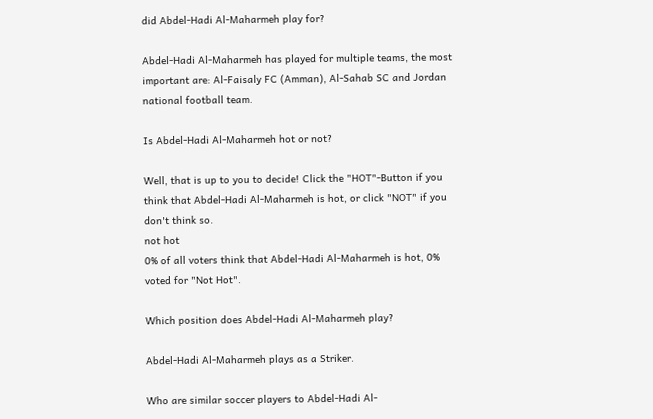did Abdel-Hadi Al-Maharmeh play for?

Abdel-Hadi Al-Maharmeh has played for multiple teams, the most important are: Al-Faisaly FC (Amman), Al-Sahab SC and Jordan national football team.

Is Abdel-Hadi Al-Maharmeh hot or not?

Well, that is up to you to decide! Click the "HOT"-Button if you think that Abdel-Hadi Al-Maharmeh is hot, or click "NOT" if you don't think so.
not hot
0% of all voters think that Abdel-Hadi Al-Maharmeh is hot, 0% voted for "Not Hot".

Which position does Abdel-Hadi Al-Maharmeh play?

Abdel-Hadi Al-Maharmeh plays as a Striker.

Who are similar soccer players to Abdel-Hadi Al-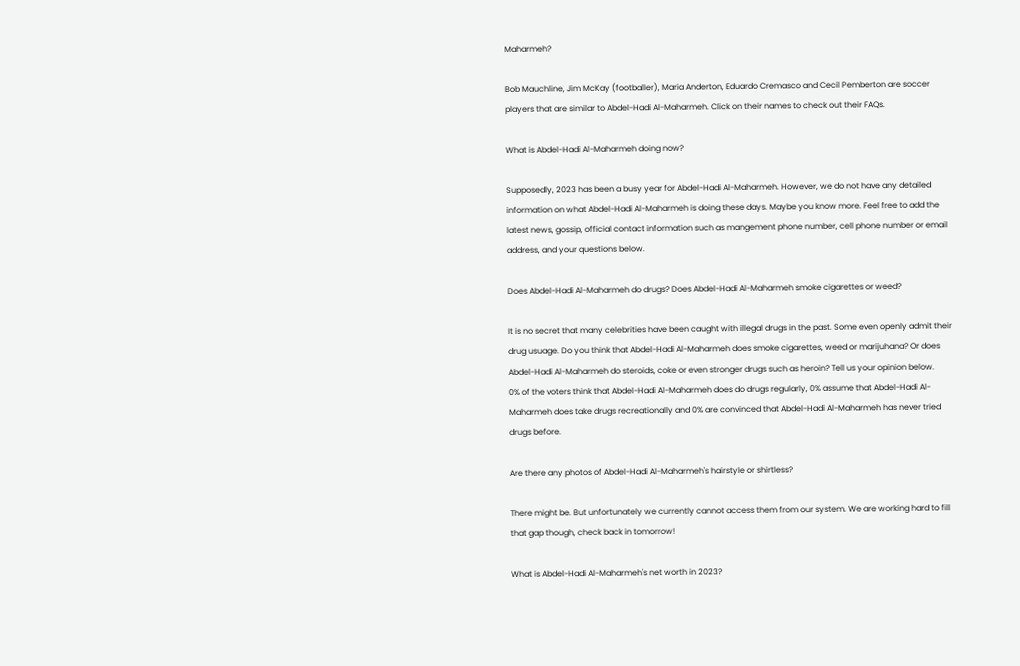Maharmeh?

Bob Mauchline, Jim McKay (footballer), Maria Anderton, Eduardo Cremasco and Cecil Pemberton are soccer players that are similar to Abdel-Hadi Al-Maharmeh. Click on their names to check out their FAQs.

What is Abdel-Hadi Al-Maharmeh doing now?

Supposedly, 2023 has been a busy year for Abdel-Hadi Al-Maharmeh. However, we do not have any detailed information on what Abdel-Hadi Al-Maharmeh is doing these days. Maybe you know more. Feel free to add the latest news, gossip, official contact information such as mangement phone number, cell phone number or email address, and your questions below.

Does Abdel-Hadi Al-Maharmeh do drugs? Does Abdel-Hadi Al-Maharmeh smoke cigarettes or weed?

It is no secret that many celebrities have been caught with illegal drugs in the past. Some even openly admit their drug usuage. Do you think that Abdel-Hadi Al-Maharmeh does smoke cigarettes, weed or marijuhana? Or does Abdel-Hadi Al-Maharmeh do steroids, coke or even stronger drugs such as heroin? Tell us your opinion below.
0% of the voters think that Abdel-Hadi Al-Maharmeh does do drugs regularly, 0% assume that Abdel-Hadi Al-Maharmeh does take drugs recreationally and 0% are convinced that Abdel-Hadi Al-Maharmeh has never tried drugs before.

Are there any photos of Abdel-Hadi Al-Maharmeh's hairstyle or shirtless?

There might be. But unfortunately we currently cannot access them from our system. We are working hard to fill that gap though, check back in tomorrow!

What is Abdel-Hadi Al-Maharmeh's net worth in 2023?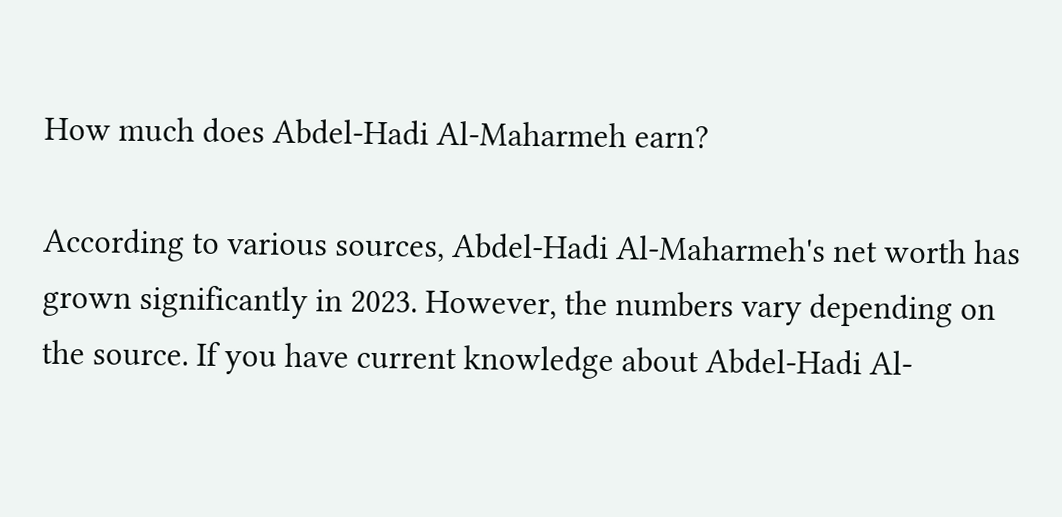How much does Abdel-Hadi Al-Maharmeh earn?

According to various sources, Abdel-Hadi Al-Maharmeh's net worth has grown significantly in 2023. However, the numbers vary depending on the source. If you have current knowledge about Abdel-Hadi Al-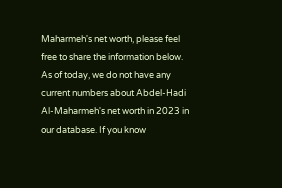Maharmeh's net worth, please feel free to share the information below.
As of today, we do not have any current numbers about Abdel-Hadi Al-Maharmeh's net worth in 2023 in our database. If you know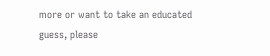more or want to take an educated guess, please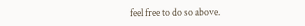feel free to do so above.